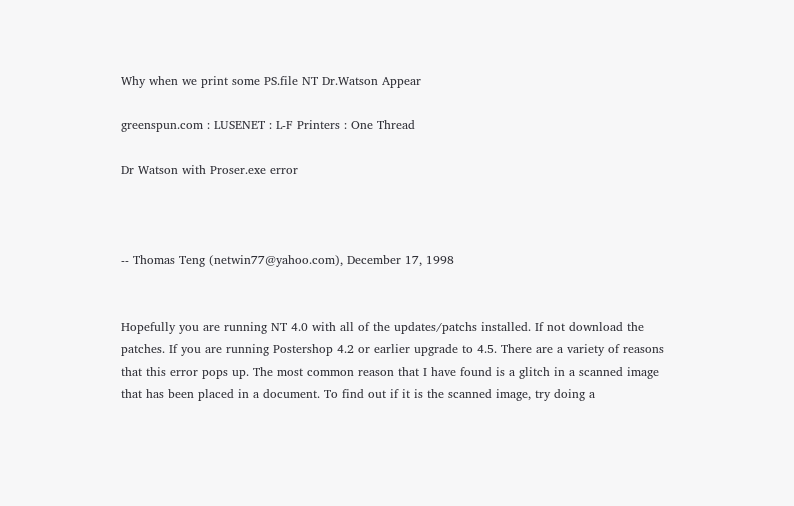Why when we print some PS.file NT Dr.Watson Appear

greenspun.com : LUSENET : L-F Printers : One Thread

Dr Watson with Proser.exe error



-- Thomas Teng (netwin77@yahoo.com), December 17, 1998


Hopefully you are running NT 4.0 with all of the updates/patchs installed. If not download the patches. If you are running Postershop 4.2 or earlier upgrade to 4.5. There are a variety of reasons that this error pops up. The most common reason that I have found is a glitch in a scanned image that has been placed in a document. To find out if it is the scanned image, try doing a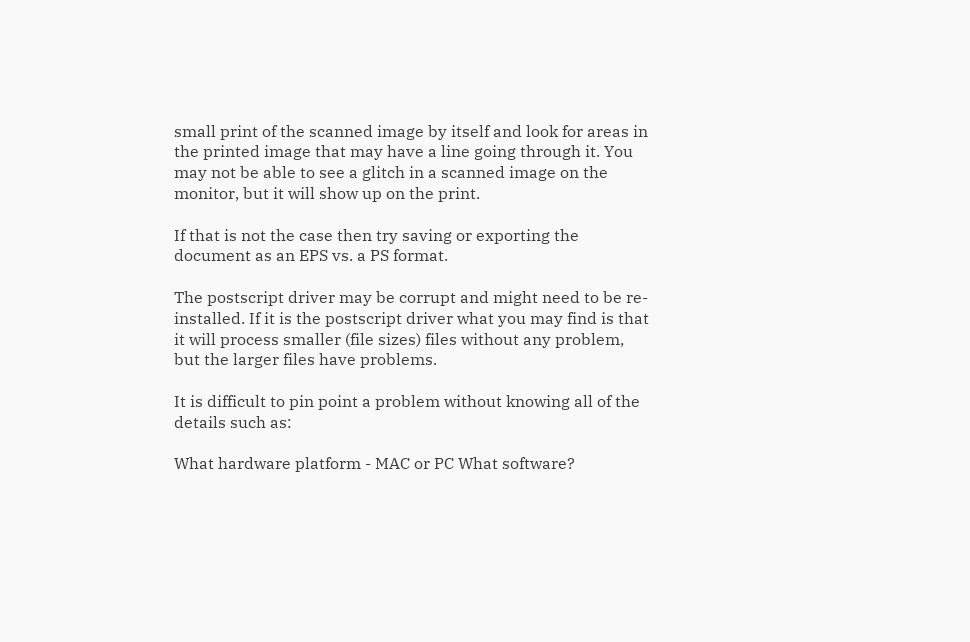small print of the scanned image by itself and look for areas in the printed image that may have a line going through it. You may not be able to see a glitch in a scanned image on the monitor, but it will show up on the print.

If that is not the case then try saving or exporting the document as an EPS vs. a PS format.

The postscript driver may be corrupt and might need to be re-installed. If it is the postscript driver what you may find is that it will process smaller (file sizes) files without any problem, but the larger files have problems.

It is difficult to pin point a problem without knowing all of the details such as:

What hardware platform - MAC or PC What software?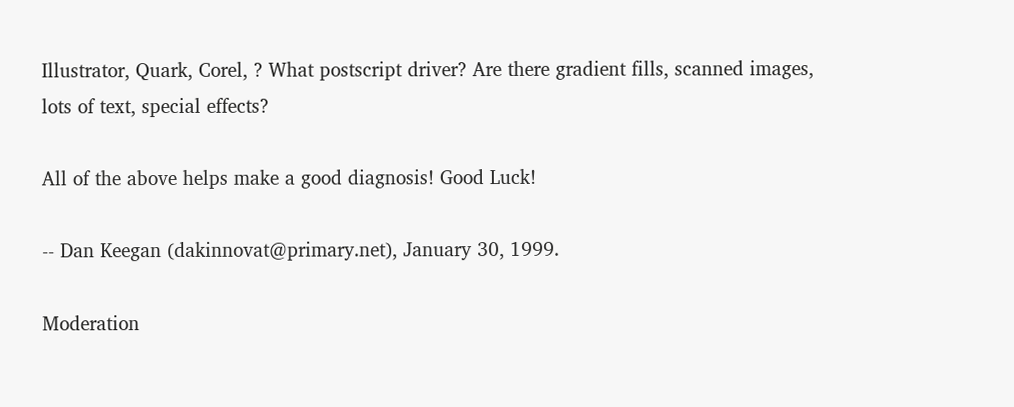Illustrator, Quark, Corel, ? What postscript driver? Are there gradient fills, scanned images, lots of text, special effects?

All of the above helps make a good diagnosis! Good Luck!

-- Dan Keegan (dakinnovat@primary.net), January 30, 1999.

Moderation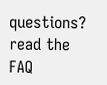questions? read the FAQ